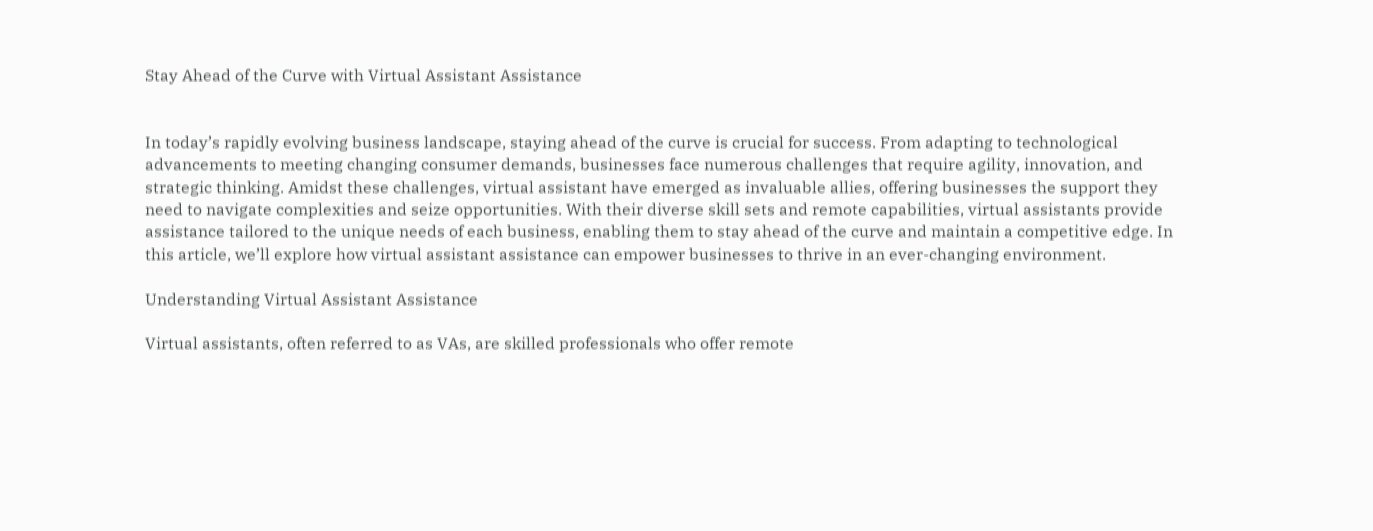Stay Ahead of the Curve with Virtual Assistant Assistance


In today’s rapidly evolving business landscape, staying ahead of the curve is crucial for success. From adapting to technological advancements to meeting changing consumer demands, businesses face numerous challenges that require agility, innovation, and strategic thinking. Amidst these challenges, virtual assistant have emerged as invaluable allies, offering businesses the support they need to navigate complexities and seize opportunities. With their diverse skill sets and remote capabilities, virtual assistants provide assistance tailored to the unique needs of each business, enabling them to stay ahead of the curve and maintain a competitive edge. In this article, we’ll explore how virtual assistant assistance can empower businesses to thrive in an ever-changing environment.

Understanding Virtual Assistant Assistance

Virtual assistants, often referred to as VAs, are skilled professionals who offer remote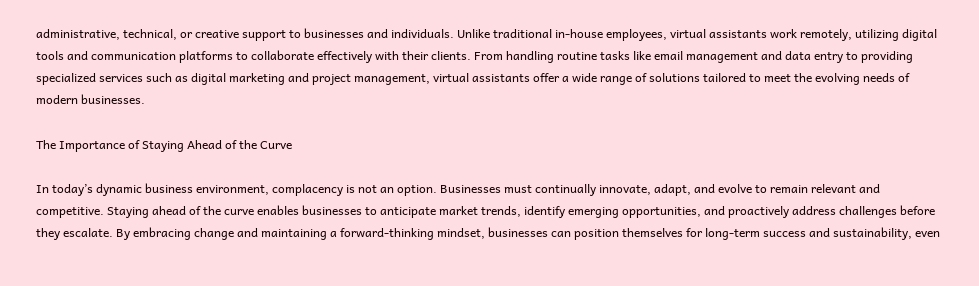administrative, technical, or creative support to businesses and individuals. Unlike traditional in-house employees, virtual assistants work remotely, utilizing digital tools and communication platforms to collaborate effectively with their clients. From handling routine tasks like email management and data entry to providing specialized services such as digital marketing and project management, virtual assistants offer a wide range of solutions tailored to meet the evolving needs of modern businesses.

The Importance of Staying Ahead of the Curve

In today’s dynamic business environment, complacency is not an option. Businesses must continually innovate, adapt, and evolve to remain relevant and competitive. Staying ahead of the curve enables businesses to anticipate market trends, identify emerging opportunities, and proactively address challenges before they escalate. By embracing change and maintaining a forward-thinking mindset, businesses can position themselves for long-term success and sustainability, even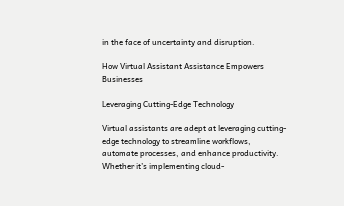in the face of uncertainty and disruption.

How Virtual Assistant Assistance Empowers Businesses

Leveraging Cutting-Edge Technology

Virtual assistants are adept at leveraging cutting-edge technology to streamline workflows, automate processes, and enhance productivity. Whether it’s implementing cloud-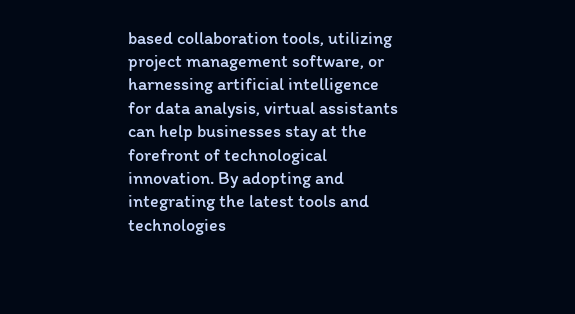based collaboration tools, utilizing project management software, or harnessing artificial intelligence for data analysis, virtual assistants can help businesses stay at the forefront of technological innovation. By adopting and integrating the latest tools and technologies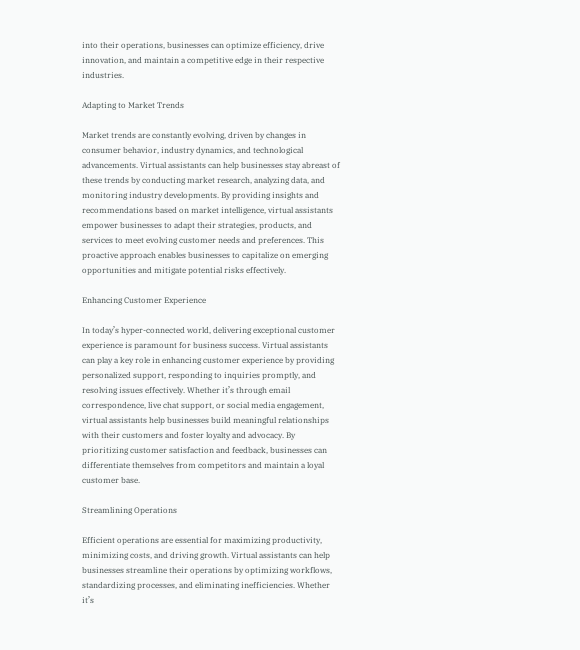into their operations, businesses can optimize efficiency, drive innovation, and maintain a competitive edge in their respective industries.

Adapting to Market Trends

Market trends are constantly evolving, driven by changes in consumer behavior, industry dynamics, and technological advancements. Virtual assistants can help businesses stay abreast of these trends by conducting market research, analyzing data, and monitoring industry developments. By providing insights and recommendations based on market intelligence, virtual assistants empower businesses to adapt their strategies, products, and services to meet evolving customer needs and preferences. This proactive approach enables businesses to capitalize on emerging opportunities and mitigate potential risks effectively.

Enhancing Customer Experience

In today’s hyper-connected world, delivering exceptional customer experience is paramount for business success. Virtual assistants can play a key role in enhancing customer experience by providing personalized support, responding to inquiries promptly, and resolving issues effectively. Whether it’s through email correspondence, live chat support, or social media engagement, virtual assistants help businesses build meaningful relationships with their customers and foster loyalty and advocacy. By prioritizing customer satisfaction and feedback, businesses can differentiate themselves from competitors and maintain a loyal customer base.

Streamlining Operations

Efficient operations are essential for maximizing productivity, minimizing costs, and driving growth. Virtual assistants can help businesses streamline their operations by optimizing workflows, standardizing processes, and eliminating inefficiencies. Whether it’s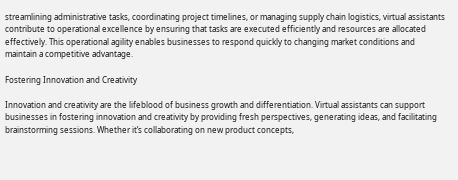streamlining administrative tasks, coordinating project timelines, or managing supply chain logistics, virtual assistants contribute to operational excellence by ensuring that tasks are executed efficiently and resources are allocated effectively. This operational agility enables businesses to respond quickly to changing market conditions and maintain a competitive advantage.

Fostering Innovation and Creativity

Innovation and creativity are the lifeblood of business growth and differentiation. Virtual assistants can support businesses in fostering innovation and creativity by providing fresh perspectives, generating ideas, and facilitating brainstorming sessions. Whether it’s collaborating on new product concepts,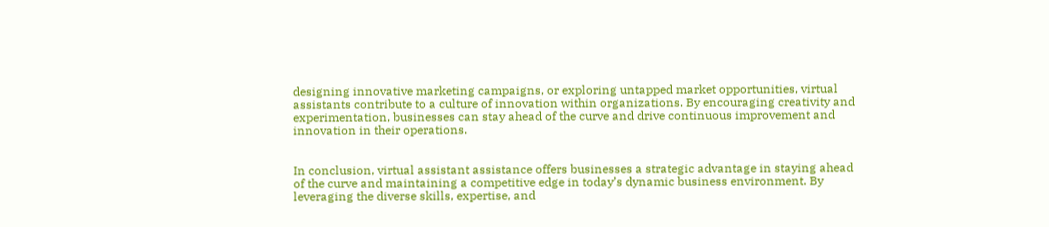designing innovative marketing campaigns, or exploring untapped market opportunities, virtual assistants contribute to a culture of innovation within organizations. By encouraging creativity and experimentation, businesses can stay ahead of the curve and drive continuous improvement and innovation in their operations.


In conclusion, virtual assistant assistance offers businesses a strategic advantage in staying ahead of the curve and maintaining a competitive edge in today’s dynamic business environment. By leveraging the diverse skills, expertise, and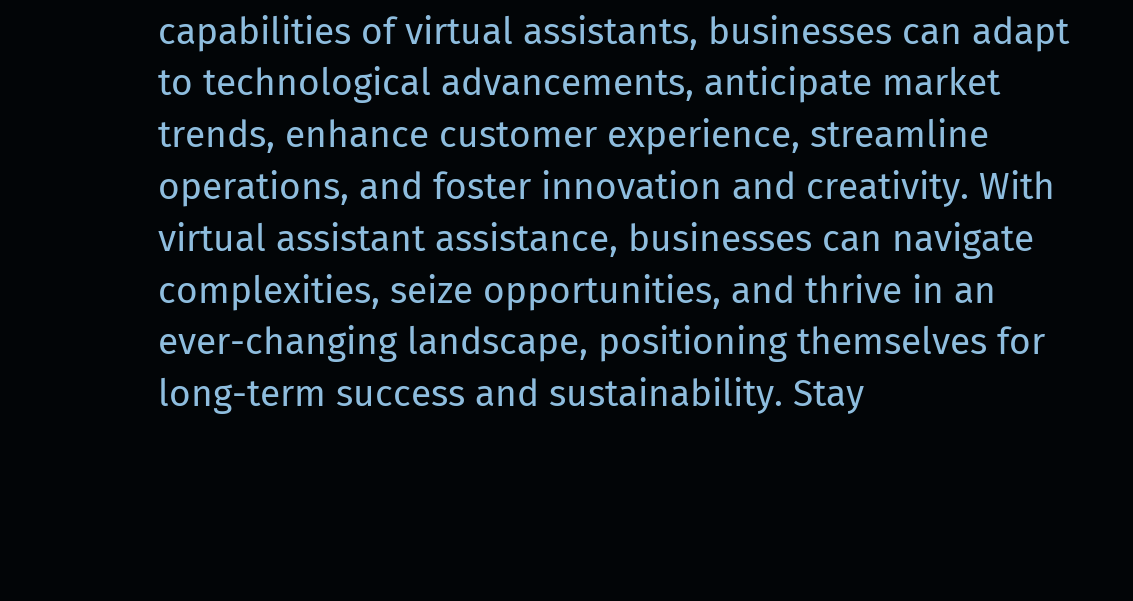capabilities of virtual assistants, businesses can adapt to technological advancements, anticipate market trends, enhance customer experience, streamline operations, and foster innovation and creativity. With virtual assistant assistance, businesses can navigate complexities, seize opportunities, and thrive in an ever-changing landscape, positioning themselves for long-term success and sustainability. Stay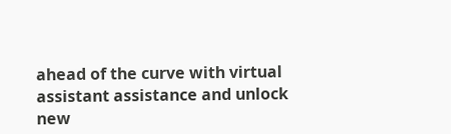ahead of the curve with virtual assistant assistance and unlock new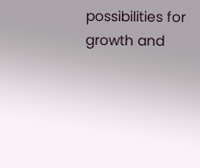possibilities for growth and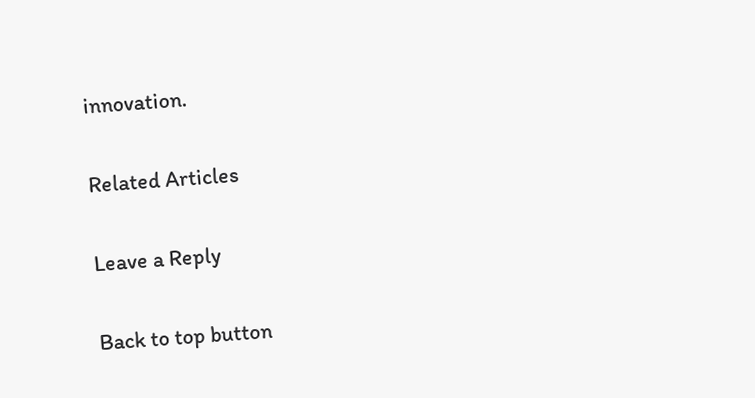innovation.

Related Articles

Leave a Reply

Back to top button